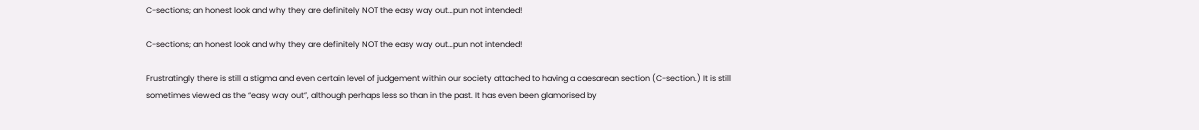C-sections; an honest look and why they are definitely NOT the easy way out…pun not intended!

C-sections; an honest look and why they are definitely NOT the easy way out…pun not intended!

Frustratingly there is still a stigma and even certain level of judgement within our society attached to having a caesarean section (C-section.) It is still sometimes viewed as the “easy way out”, although perhaps less so than in the past. It has even been glamorised by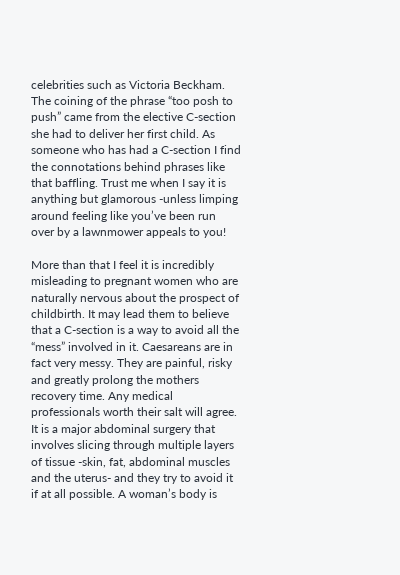celebrities such as Victoria Beckham. The coining of the phrase “too posh to push” came from the elective C-section she had to deliver her first child. As someone who has had a C-section I find the connotations behind phrases like that baffling. Trust me when I say it is anything but glamorous -unless limping around feeling like you’ve been run over by a lawnmower appeals to you!

More than that I feel it is incredibly misleading to pregnant women who are naturally nervous about the prospect of childbirth. It may lead them to believe that a C-section is a way to avoid all the “mess” involved in it. Caesareans are in fact very messy. They are painful, risky and greatly prolong the mothers recovery time. Any medical professionals worth their salt will agree. It is a major abdominal surgery that involves slicing through multiple layers of tissue -skin, fat, abdominal muscles and the uterus- and they try to avoid it if at all possible. A woman’s body is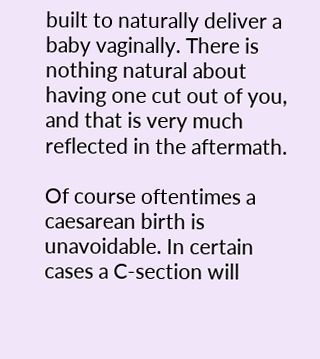built to naturally deliver a baby vaginally. There is nothing natural about having one cut out of you, and that is very much reflected in the aftermath.

Of course oftentimes a caesarean birth is unavoidable. In certain cases a C-section will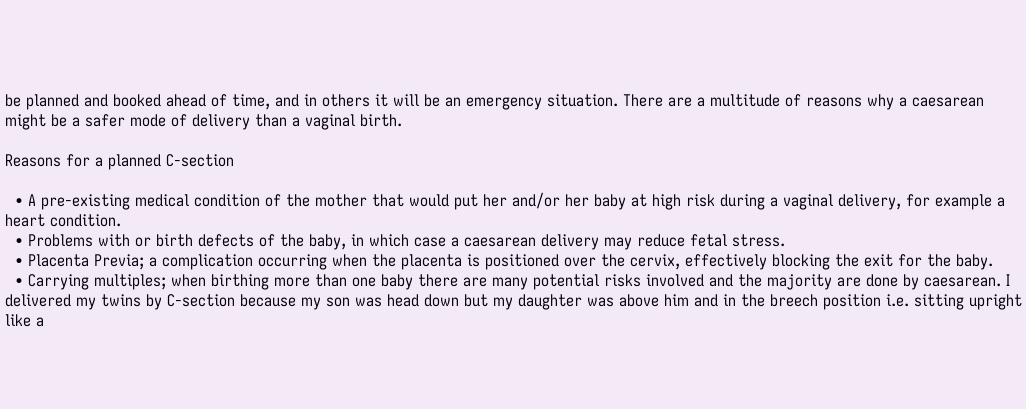be planned and booked ahead of time, and in others it will be an emergency situation. There are a multitude of reasons why a caesarean might be a safer mode of delivery than a vaginal birth.

Reasons for a planned C-section

  • A pre-existing medical condition of the mother that would put her and/or her baby at high risk during a vaginal delivery, for example a heart condition.
  • Problems with or birth defects of the baby, in which case a caesarean delivery may reduce fetal stress.
  • Placenta Previa; a complication occurring when the placenta is positioned over the cervix, effectively blocking the exit for the baby.
  • Carrying multiples; when birthing more than one baby there are many potential risks involved and the majority are done by caesarean. I delivered my twins by C-section because my son was head down but my daughter was above him and in the breech position i.e. sitting upright like a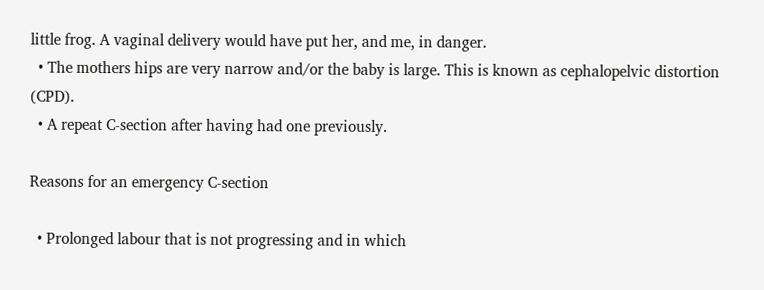little frog. A vaginal delivery would have put her, and me, in danger.
  • The mothers hips are very narrow and/or the baby is large. This is known as cephalopelvic distortion (CPD).
  • A repeat C-section after having had one previously.

Reasons for an emergency C-section

  • Prolonged labour that is not progressing and in which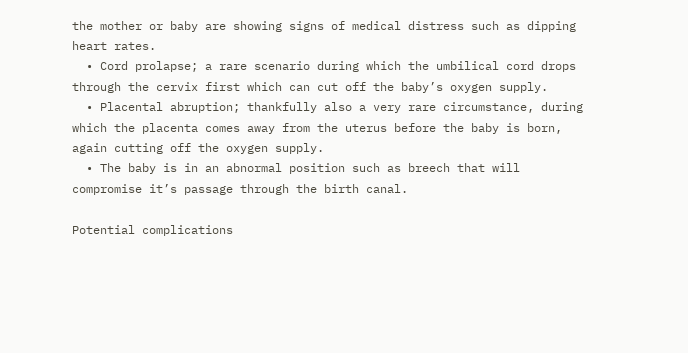the mother or baby are showing signs of medical distress such as dipping heart rates.
  • Cord prolapse; a rare scenario during which the umbilical cord drops through the cervix first which can cut off the baby’s oxygen supply.
  • Placental abruption; thankfully also a very rare circumstance, during which the placenta comes away from the uterus before the baby is born, again cutting off the oxygen supply.
  • The baby is in an abnormal position such as breech that will compromise it’s passage through the birth canal.

Potential complications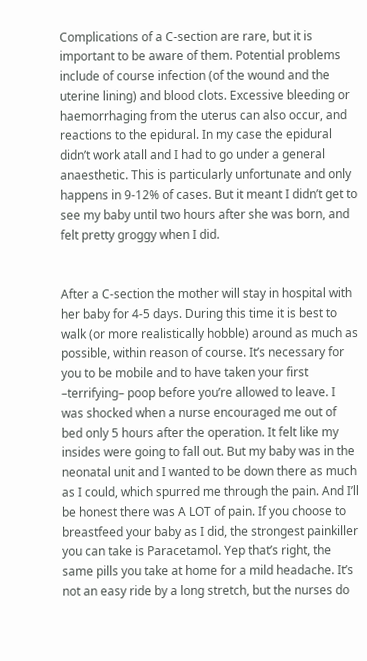Complications of a C-section are rare, but it is important to be aware of them. Potential problems include of course infection (of the wound and the uterine lining) and blood clots. Excessive bleeding or haemorrhaging from the uterus can also occur, and reactions to the epidural. In my case the epidural didn’t work atall and I had to go under a general anaesthetic. This is particularly unfortunate and only happens in 9-12% of cases. But it meant I didn’t get to see my baby until two hours after she was born, and felt pretty groggy when I did.


After a C-section the mother will stay in hospital with her baby for 4-5 days. During this time it is best to walk (or more realistically hobble) around as much as possible, within reason of course. It’s necessary for you to be mobile and to have taken your first –terrifying– poop before you’re allowed to leave. I was shocked when a nurse encouraged me out of bed only 5 hours after the operation. It felt like my insides were going to fall out. But my baby was in the neonatal unit and I wanted to be down there as much as I could, which spurred me through the pain. And I’ll be honest there was A LOT of pain. If you choose to breastfeed your baby as I did, the strongest painkiller you can take is Paracetamol. Yep that’s right, the same pills you take at home for a mild headache. It’s not an easy ride by a long stretch, but the nurses do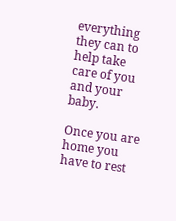everything they can to help take care of you and your baby.

Once you are home you have to rest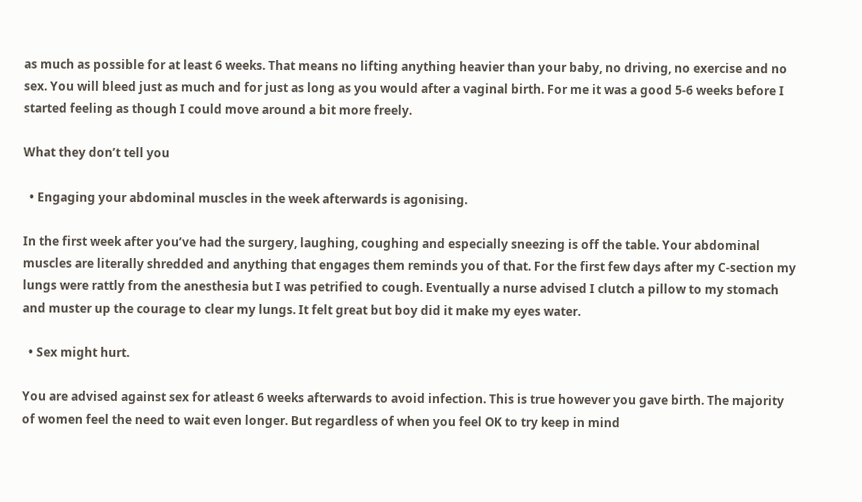as much as possible for at least 6 weeks. That means no lifting anything heavier than your baby, no driving, no exercise and no sex. You will bleed just as much and for just as long as you would after a vaginal birth. For me it was a good 5-6 weeks before I started feeling as though I could move around a bit more freely.

What they don’t tell you

  • Engaging your abdominal muscles in the week afterwards is agonising.

In the first week after you’ve had the surgery, laughing, coughing and especially sneezing is off the table. Your abdominal muscles are literally shredded and anything that engages them reminds you of that. For the first few days after my C-section my lungs were rattly from the anesthesia but I was petrified to cough. Eventually a nurse advised I clutch a pillow to my stomach and muster up the courage to clear my lungs. It felt great but boy did it make my eyes water.

  • Sex might hurt.

You are advised against sex for atleast 6 weeks afterwards to avoid infection. This is true however you gave birth. The majority of women feel the need to wait even longer. But regardless of when you feel OK to try keep in mind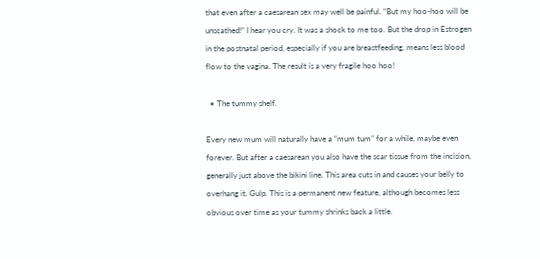that even after a caesarean sex may well be painful. “But my hoo-hoo will be unscathed!” I hear you cry. It was a shock to me too. But the drop in Estrogen in the postnatal period, especially if you are breastfeeding, means less blood flow to the vagina. The result is a very fragile hoo hoo!

  • The tummy shelf.

Every new mum will naturally have a “mum tum” for a while, maybe even forever. But after a caesarean you also have the scar tissue from the incision, generally just above the bikini line. This area cuts in and causes your belly to overhang it. Gulp. This is a permanent new feature, although becomes less obvious over time as your tummy shrinks back a little.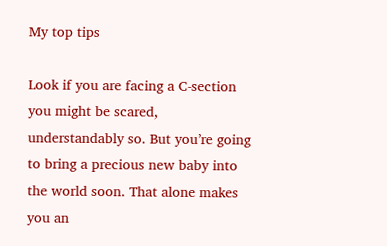My top tips

Look if you are facing a C-section you might be scared, understandably so. But you’re going to bring a precious new baby into the world soon. That alone makes you an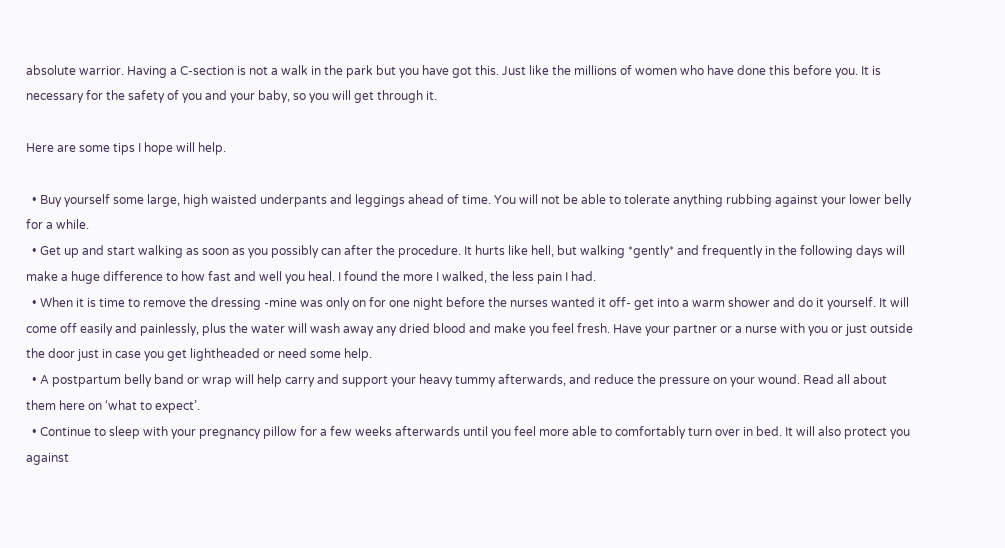absolute warrior. Having a C-section is not a walk in the park but you have got this. Just like the millions of women who have done this before you. It is necessary for the safety of you and your baby, so you will get through it.

Here are some tips I hope will help.

  • Buy yourself some large, high waisted underpants and leggings ahead of time. You will not be able to tolerate anything rubbing against your lower belly for a while.
  • Get up and start walking as soon as you possibly can after the procedure. It hurts like hell, but walking *gently* and frequently in the following days will make a huge difference to how fast and well you heal. I found the more I walked, the less pain I had.
  • When it is time to remove the dressing -mine was only on for one night before the nurses wanted it off- get into a warm shower and do it yourself. It will come off easily and painlessly, plus the water will wash away any dried blood and make you feel fresh. Have your partner or a nurse with you or just outside the door just in case you get lightheaded or need some help.
  • A postpartum belly band or wrap will help carry and support your heavy tummy afterwards, and reduce the pressure on your wound. Read all about them here on ‘what to expect’.
  • Continue to sleep with your pregnancy pillow for a few weeks afterwards until you feel more able to comfortably turn over in bed. It will also protect you against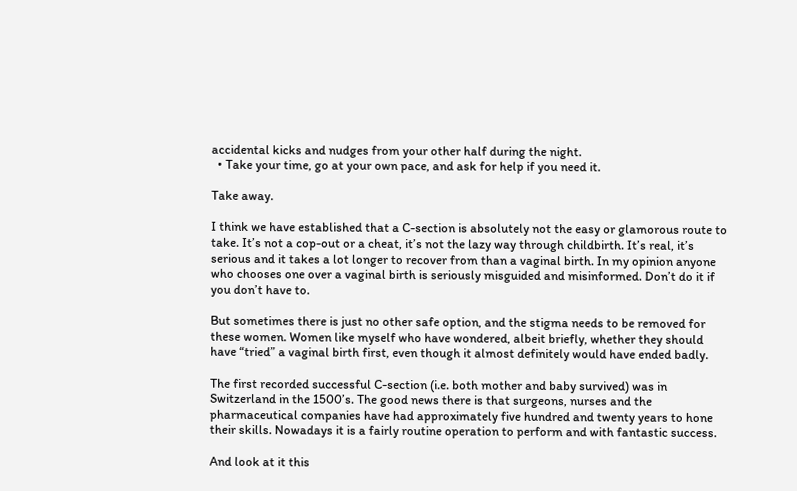accidental kicks and nudges from your other half during the night.
  • Take your time, go at your own pace, and ask for help if you need it.

Take away.

I think we have established that a C-section is absolutely not the easy or glamorous route to take. It’s not a cop-out or a cheat, it’s not the lazy way through childbirth. It’s real, it’s serious and it takes a lot longer to recover from than a vaginal birth. In my opinion anyone who chooses one over a vaginal birth is seriously misguided and misinformed. Don’t do it if you don’t have to.

But sometimes there is just no other safe option, and the stigma needs to be removed for these women. Women like myself who have wondered, albeit briefly, whether they should have “tried” a vaginal birth first, even though it almost definitely would have ended badly.

The first recorded successful C-section (i.e. both mother and baby survived) was in Switzerland in the 1500’s. The good news there is that surgeons, nurses and the pharmaceutical companies have had approximately five hundred and twenty years to hone their skills. Nowadays it is a fairly routine operation to perform and with fantastic success.

And look at it this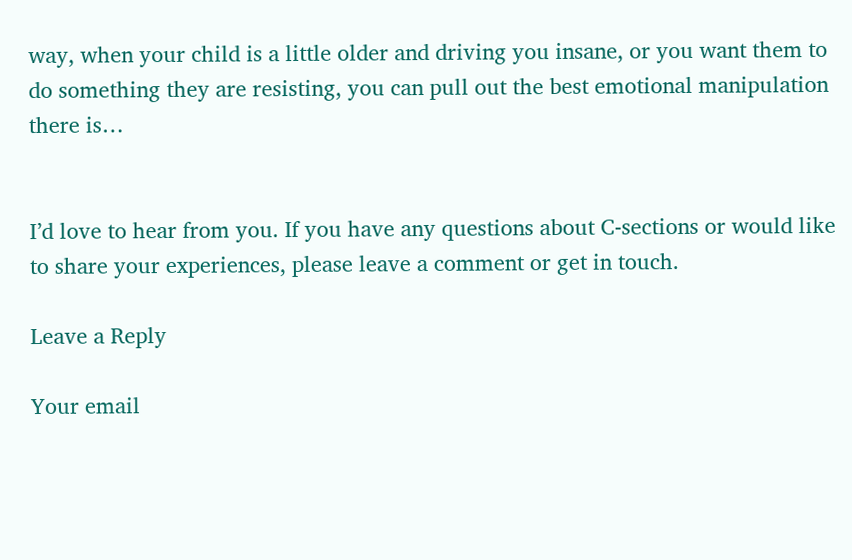way, when your child is a little older and driving you insane, or you want them to do something they are resisting, you can pull out the best emotional manipulation there is…


I’d love to hear from you. If you have any questions about C-sections or would like to share your experiences, please leave a comment or get in touch.

Leave a Reply

Your email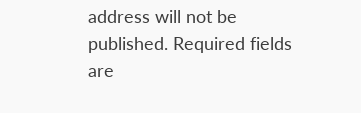address will not be published. Required fields are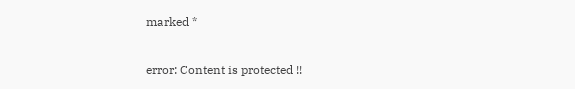marked *

error: Content is protected !!